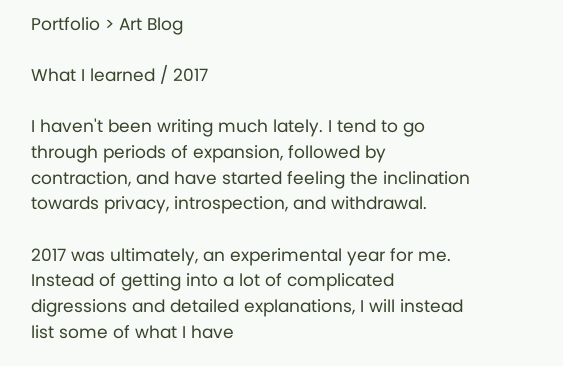Portfolio > Art Blog

What I learned / 2017

I haven't been writing much lately. I tend to go through periods of expansion, followed by contraction, and have started feeling the inclination towards privacy, introspection, and withdrawal.

2017 was ultimately, an experimental year for me. Instead of getting into a lot of complicated digressions and detailed explanations, I will instead list some of what I have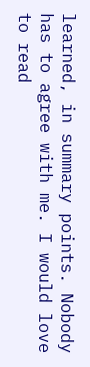learned, in summary points. Nobody has to agree with me. I would love to read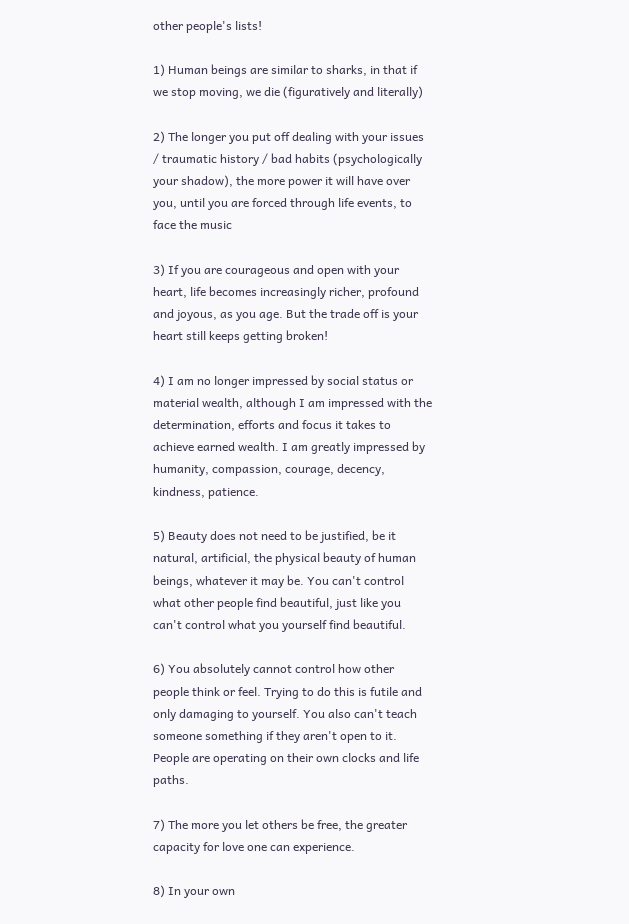other people's lists!

1) Human beings are similar to sharks, in that if we stop moving, we die (figuratively and literally)

2) The longer you put off dealing with your issues / traumatic history / bad habits (psychologically your shadow), the more power it will have over you, until you are forced through life events, to face the music

3) If you are courageous and open with your heart, life becomes increasingly richer, profound and joyous, as you age. But the trade off is your heart still keeps getting broken!

4) I am no longer impressed by social status or material wealth, although I am impressed with the determination, efforts and focus it takes to achieve earned wealth. I am greatly impressed by humanity, compassion, courage, decency, kindness, patience.

5) Beauty does not need to be justified, be it natural, artificial, the physical beauty of human beings, whatever it may be. You can't control what other people find beautiful, just like you can't control what you yourself find beautiful.

6) You absolutely cannot control how other people think or feel. Trying to do this is futile and only damaging to yourself. You also can't teach someone something if they aren't open to it. People are operating on their own clocks and life paths.

7) The more you let others be free, the greater capacity for love one can experience.

8) In your own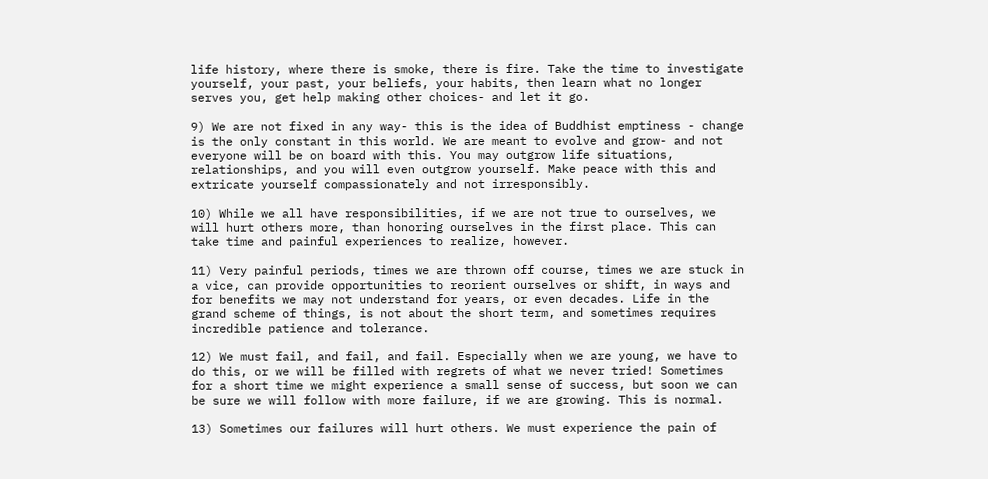life history, where there is smoke, there is fire. Take the time to investigate yourself, your past, your beliefs, your habits, then learn what no longer serves you, get help making other choices- and let it go.

9) We are not fixed in any way- this is the idea of Buddhist emptiness - change is the only constant in this world. We are meant to evolve and grow- and not everyone will be on board with this. You may outgrow life situations, relationships, and you will even outgrow yourself. Make peace with this and extricate yourself compassionately and not irresponsibly.

10) While we all have responsibilities, if we are not true to ourselves, we will hurt others more, than honoring ourselves in the first place. This can take time and painful experiences to realize, however.

11) Very painful periods, times we are thrown off course, times we are stuck in a vice, can provide opportunities to reorient ourselves or shift, in ways and for benefits we may not understand for years, or even decades. Life in the grand scheme of things, is not about the short term, and sometimes requires incredible patience and tolerance.

12) We must fail, and fail, and fail. Especially when we are young, we have to do this, or we will be filled with regrets of what we never tried! Sometimes for a short time we might experience a small sense of success, but soon we can be sure we will follow with more failure, if we are growing. This is normal.

13) Sometimes our failures will hurt others. We must experience the pain of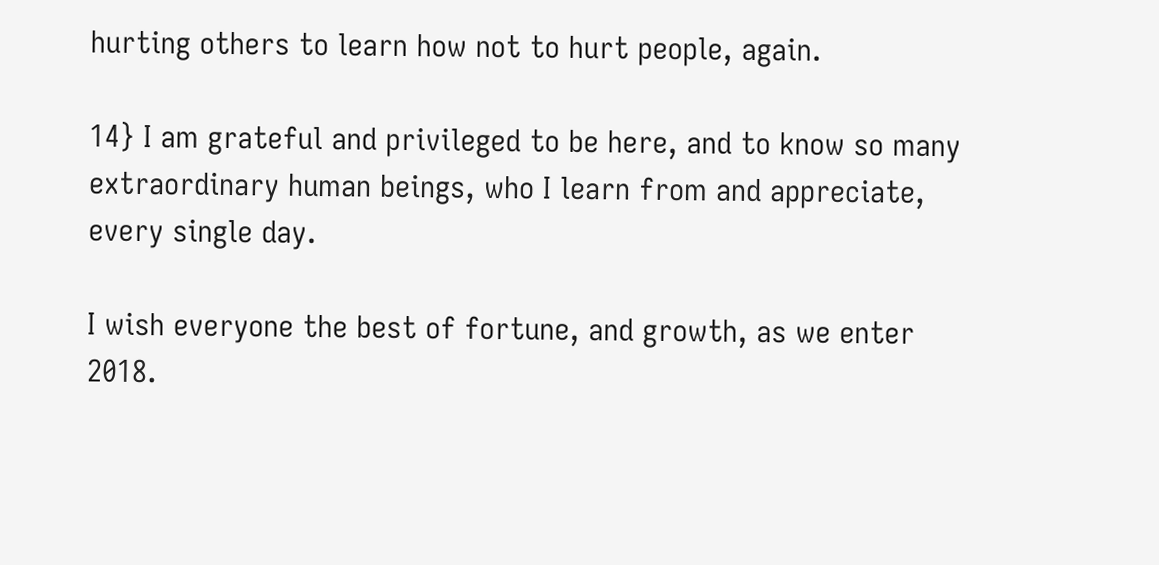hurting others to learn how not to hurt people, again.

14} I am grateful and privileged to be here, and to know so many extraordinary human beings, who I learn from and appreciate, every single day.

I wish everyone the best of fortune, and growth, as we enter 2018.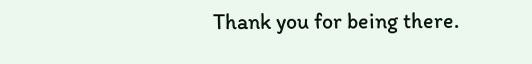Thank you for being there.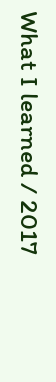What I learned / 2017